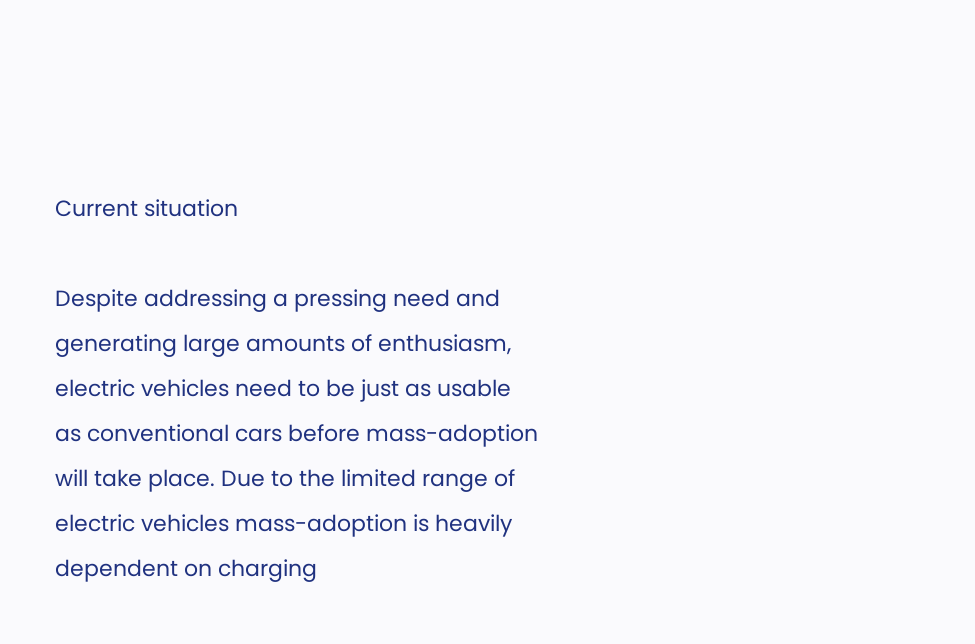Current situation

Despite addressing a pressing need and generating large amounts of enthusiasm, electric vehicles need to be just as usable as conventional cars before mass-adoption will take place. Due to the limited range of electric vehicles mass-adoption is heavily dependent on charging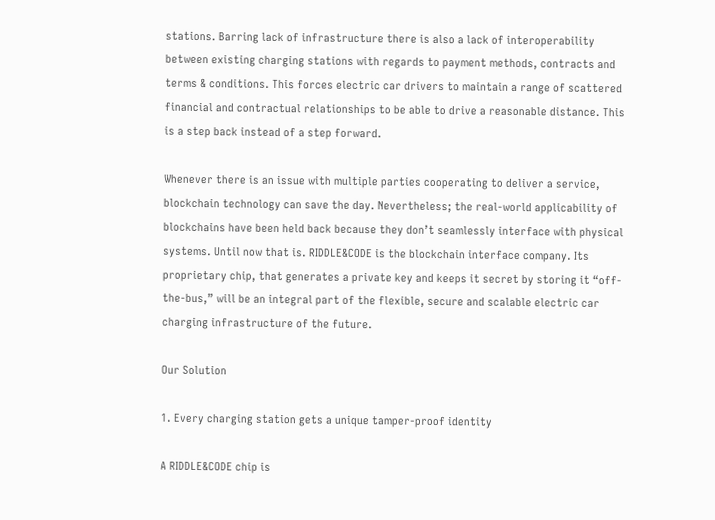stations. Barring lack of infrastructure there is also a lack of interoperability between existing charging stations with regards to payment methods, contracts and terms & conditions. This forces electric car drivers to maintain a range of scattered financial and contractual relationships to be able to drive a reasonable distance. This is a step back instead of a step forward.

Whenever there is an issue with multiple parties cooperating to deliver a service, blockchain technology can save the day. Nevertheless; the real-world applicability of blockchains have been held back because they don’t seamlessly interface with physical systems. Until now that is. RIDDLE&CODE is the blockchain interface company. Its proprietary chip, that generates a private key and keeps it secret by storing it “off-the-bus,” will be an integral part of the flexible, secure and scalable electric car charging infrastructure of the future.

Our Solution

1. Every charging station gets a unique tamper-proof identity

A RIDDLE&CODE chip is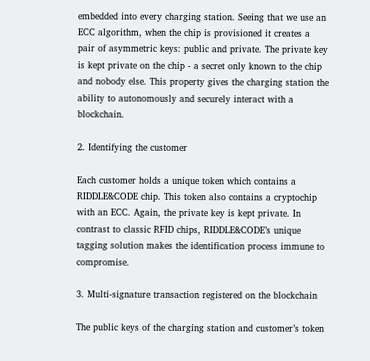embedded into every charging station. Seeing that we use an ECC algorithm, when the chip is provisioned it creates a pair of asymmetric keys: public and private. The private key is kept private on the chip - a secret only known to the chip and nobody else. This property gives the charging station the ability to autonomously and securely interact with a blockchain.

2. Identifying the customer

Each customer holds a unique token which contains a RIDDLE&CODE chip. This token also contains a cryptochip with an ECC. Again, the private key is kept private. In contrast to classic RFID chips, RIDDLE&CODE’s unique tagging solution makes the identification process immune to compromise.

3. Multi-signature transaction registered on the blockchain

The public keys of the charging station and customer’s token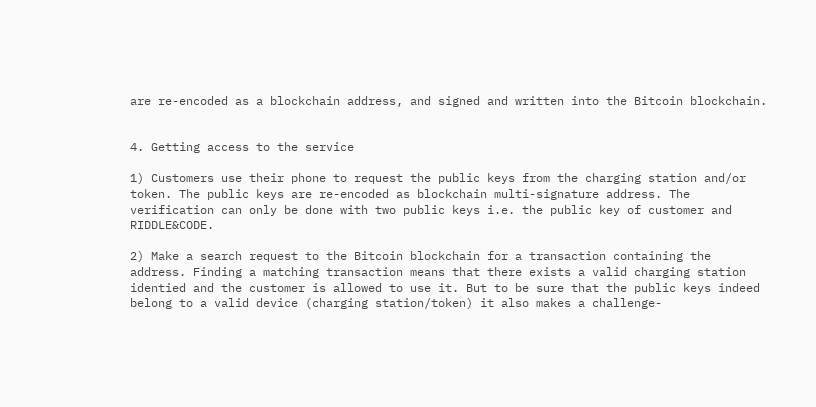are re-encoded as a blockchain address, and signed and written into the Bitcoin blockchain.


4. Getting access to the service

1) Customers use their phone to request the public keys from the charging station and/or token. The public keys are re-encoded as blockchain multi-signature address. The verification can only be done with two public keys i.e. the public key of customer and RIDDLE&CODE.

2) Make a search request to the Bitcoin blockchain for a transaction containing the address. Finding a matching transaction means that there exists a valid charging station identied and the customer is allowed to use it. But to be sure that the public keys indeed belong to a valid device (charging station/token) it also makes a challenge-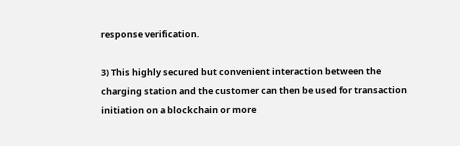response verification.

3) This highly secured but convenient interaction between the charging station and the customer can then be used for transaction initiation on a blockchain or more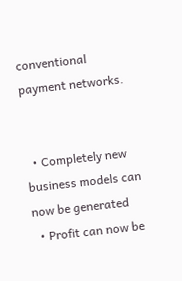conventional payment networks.


  • Completely new business models can now be generated
  • Profit can now be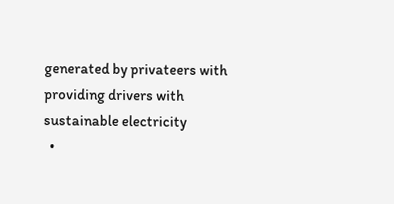generated by privateers with providing drivers with sustainable electricity
  •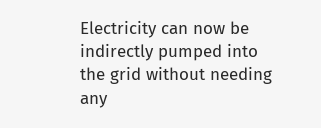Electricity can now be indirectly pumped into the grid without needing any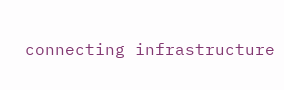connecting infrastructure